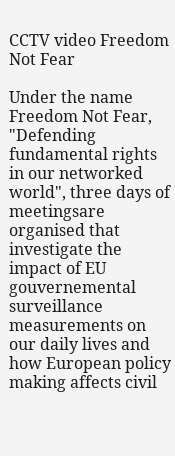CCTV video Freedom Not Fear

Under the name Freedom Not Fear, "Defending fundamental rights in our networked world", three days of meetingsare organised that investigate the impact of EU gouvernemental surveillance measurements on our daily lives and how European policy making affects civil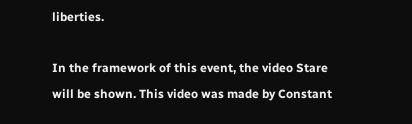liberties.

In the framework of this event, the video Stare will be shown. This video was made by Constant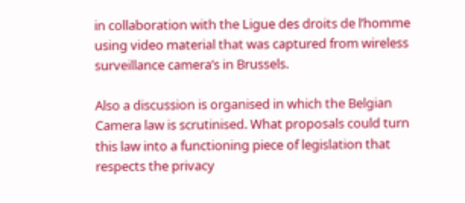in collaboration with the Ligue des droits de l’homme using video material that was captured from wireless surveillance camera’s in Brussels.

Also a discussion is organised in which the Belgian Camera law is scrutinised. What proposals could turn this law into a functioning piece of legislation that respects the privacy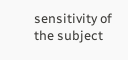sensitivity of the subject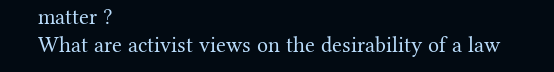matter ?
What are activist views on the desirability of a law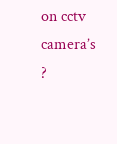on cctv camera’s ?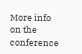More info on the conference